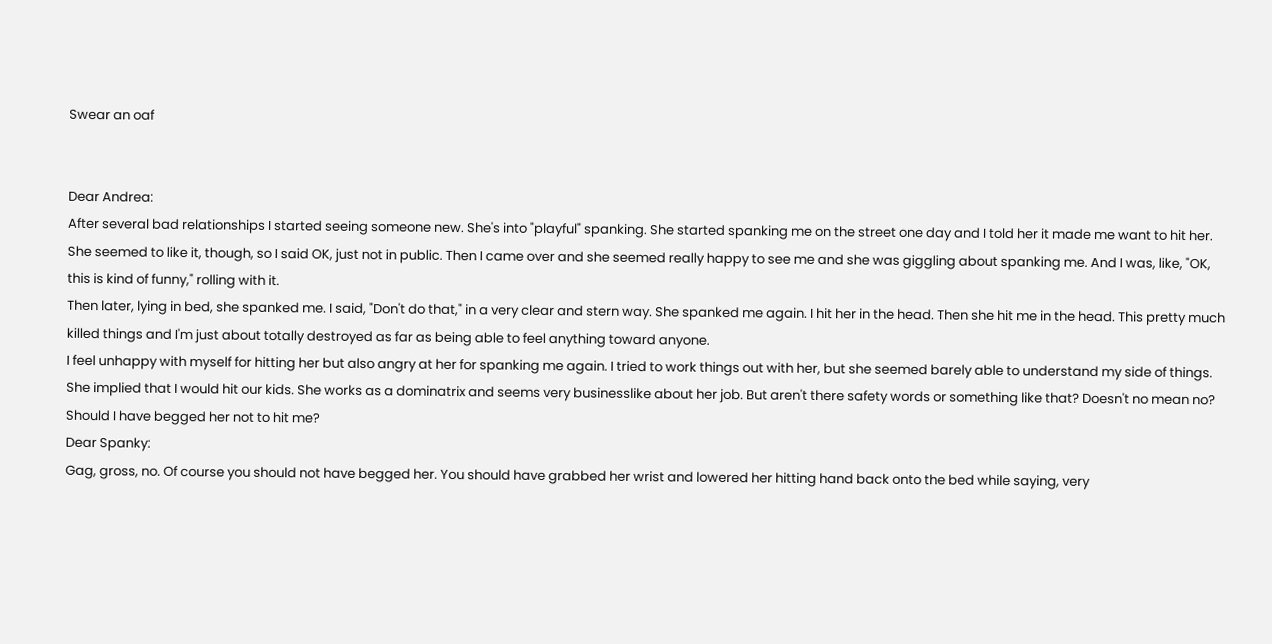Swear an oaf


Dear Andrea:
After several bad relationships I started seeing someone new. She's into "playful" spanking. She started spanking me on the street one day and I told her it made me want to hit her. She seemed to like it, though, so I said OK, just not in public. Then I came over and she seemed really happy to see me and she was giggling about spanking me. And I was, like, "OK, this is kind of funny," rolling with it.
Then later, lying in bed, she spanked me. I said, "Don't do that," in a very clear and stern way. She spanked me again. I hit her in the head. Then she hit me in the head. This pretty much killed things and I'm just about totally destroyed as far as being able to feel anything toward anyone.
I feel unhappy with myself for hitting her but also angry at her for spanking me again. I tried to work things out with her, but she seemed barely able to understand my side of things. She implied that I would hit our kids. She works as a dominatrix and seems very businesslike about her job. But aren't there safety words or something like that? Doesn't no mean no? Should I have begged her not to hit me?
Dear Spanky:
Gag, gross, no. Of course you should not have begged her. You should have grabbed her wrist and lowered her hitting hand back onto the bed while saying, very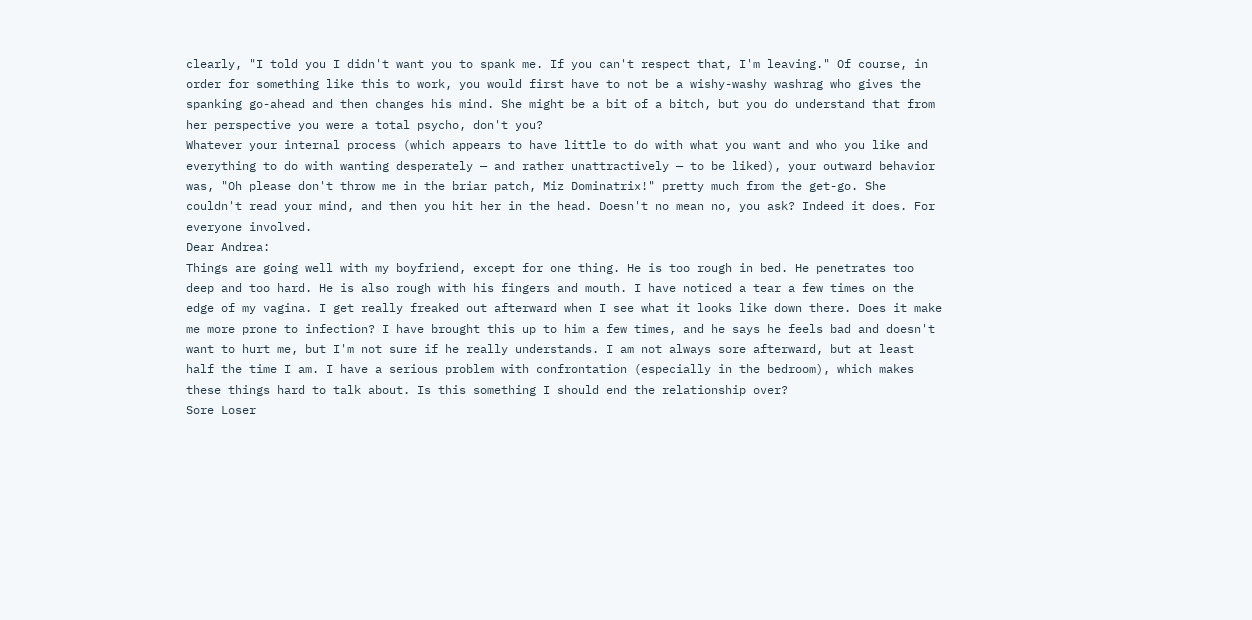clearly, "I told you I didn't want you to spank me. If you can't respect that, I'm leaving." Of course, in order for something like this to work, you would first have to not be a wishy-washy washrag who gives the spanking go-ahead and then changes his mind. She might be a bit of a bitch, but you do understand that from her perspective you were a total psycho, don't you?
Whatever your internal process (which appears to have little to do with what you want and who you like and everything to do with wanting desperately — and rather unattractively — to be liked), your outward behavior was, "Oh please don't throw me in the briar patch, Miz Dominatrix!" pretty much from the get-go. She couldn't read your mind, and then you hit her in the head. Doesn't no mean no, you ask? Indeed it does. For everyone involved.
Dear Andrea:
Things are going well with my boyfriend, except for one thing. He is too rough in bed. He penetrates too deep and too hard. He is also rough with his fingers and mouth. I have noticed a tear a few times on the edge of my vagina. I get really freaked out afterward when I see what it looks like down there. Does it make me more prone to infection? I have brought this up to him a few times, and he says he feels bad and doesn't want to hurt me, but I'm not sure if he really understands. I am not always sore afterward, but at least half the time I am. I have a serious problem with confrontation (especially in the bedroom), which makes these things hard to talk about. Is this something I should end the relationship over?
Sore Loser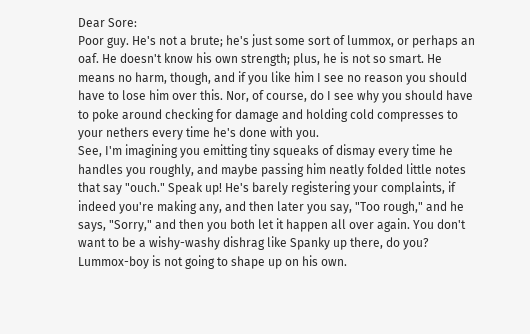Dear Sore:
Poor guy. He's not a brute; he's just some sort of lummox, or perhaps an oaf. He doesn't know his own strength; plus, he is not so smart. He means no harm, though, and if you like him I see no reason you should have to lose him over this. Nor, of course, do I see why you should have to poke around checking for damage and holding cold compresses to your nethers every time he's done with you.
See, I'm imagining you emitting tiny squeaks of dismay every time he handles you roughly, and maybe passing him neatly folded little notes that say "ouch." Speak up! He's barely registering your complaints, if indeed you're making any, and then later you say, "Too rough," and he says, "Sorry," and then you both let it happen all over again. You don't want to be a wishy-washy dishrag like Spanky up there, do you? Lummox-boy is not going to shape up on his own.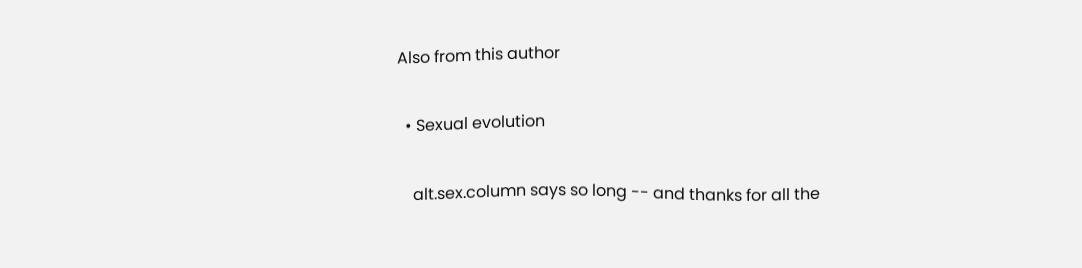Also from this author

  • Sexual evolution

    alt.sex.column says so long -- and thanks for all the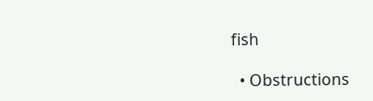fish

  • Obstructions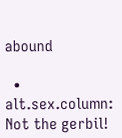abound

  • alt.sex.column: Not the gerbil!